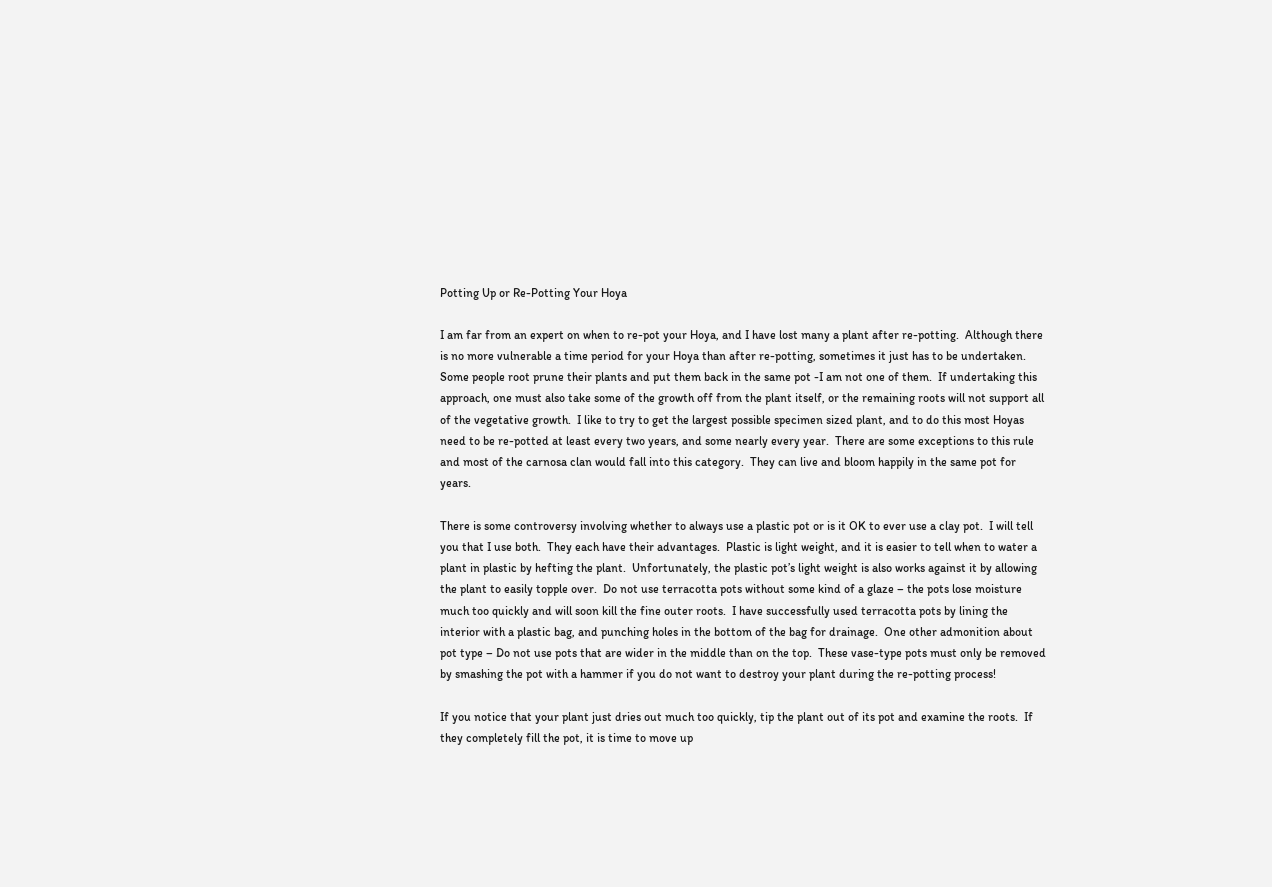Potting Up or Re-Potting Your Hoya

I am far from an expert on when to re-pot your Hoya, and I have lost many a plant after re-potting.  Although there is no more vulnerable a time period for your Hoya than after re-potting, sometimes it just has to be undertaken.  Some people root prune their plants and put them back in the same pot -I am not one of them.  If undertaking this approach, one must also take some of the growth off from the plant itself, or the remaining roots will not support all of the vegetative growth.  I like to try to get the largest possible specimen sized plant, and to do this most Hoyas need to be re-potted at least every two years, and some nearly every year.  There are some exceptions to this rule and most of the carnosa clan would fall into this category.  They can live and bloom happily in the same pot for years.

There is some controversy involving whether to always use a plastic pot or is it OK to ever use a clay pot.  I will tell you that I use both.  They each have their advantages.  Plastic is light weight, and it is easier to tell when to water a plant in plastic by hefting the plant.  Unfortunately, the plastic pot’s light weight is also works against it by allowing the plant to easily topple over.  Do not use terracotta pots without some kind of a glaze – the pots lose moisture much too quickly and will soon kill the fine outer roots.  I have successfully used terracotta pots by lining the interior with a plastic bag, and punching holes in the bottom of the bag for drainage.  One other admonition about pot type – Do not use pots that are wider in the middle than on the top.  These vase-type pots must only be removed by smashing the pot with a hammer if you do not want to destroy your plant during the re-potting process!

If you notice that your plant just dries out much too quickly, tip the plant out of its pot and examine the roots.  If they completely fill the pot, it is time to move up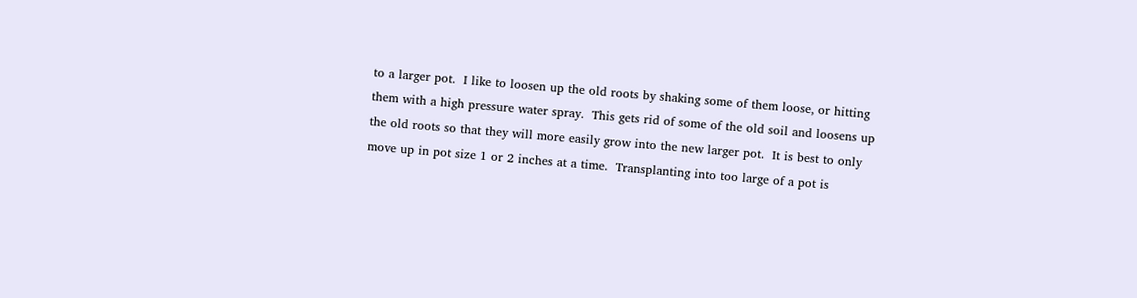to a larger pot.  I like to loosen up the old roots by shaking some of them loose, or hitting them with a high pressure water spray.  This gets rid of some of the old soil and loosens up the old roots so that they will more easily grow into the new larger pot.  It is best to only move up in pot size 1 or 2 inches at a time.  Transplanting into too large of a pot is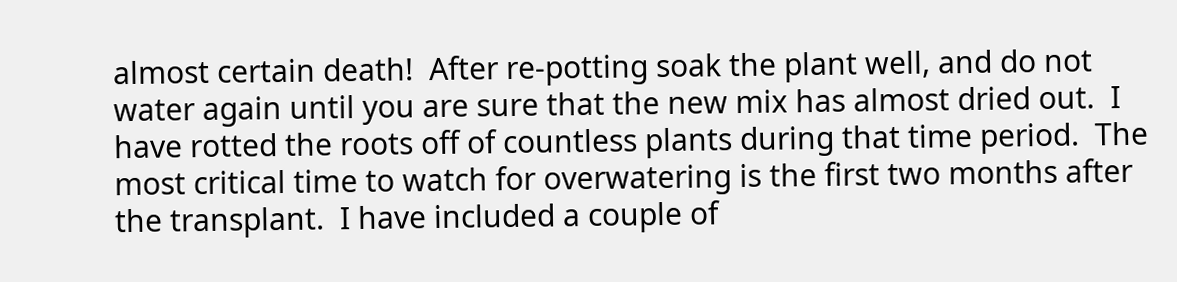almost certain death!  After re-potting soak the plant well, and do not water again until you are sure that the new mix has almost dried out.  I have rotted the roots off of countless plants during that time period.  The most critical time to watch for overwatering is the first two months after the transplant.  I have included a couple of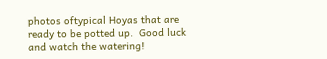photos oftypical Hoyas that are ready to be potted up.  Good luck and watch the watering!